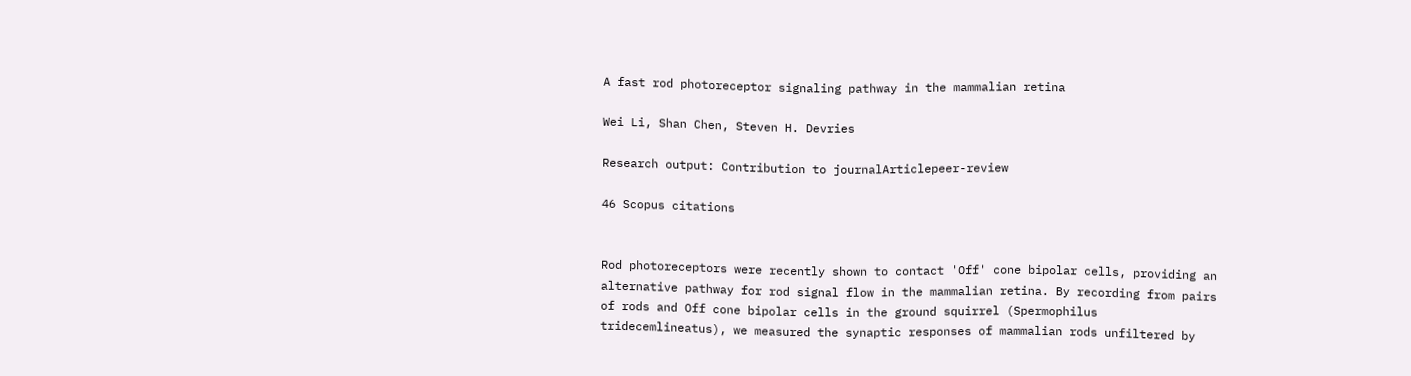A fast rod photoreceptor signaling pathway in the mammalian retina

Wei Li, Shan Chen, Steven H. Devries

Research output: Contribution to journalArticlepeer-review

46 Scopus citations


Rod photoreceptors were recently shown to contact 'Off' cone bipolar cells, providing an alternative pathway for rod signal flow in the mammalian retina. By recording from pairs of rods and Off cone bipolar cells in the ground squirrel (Spermophilus tridecemlineatus), we measured the synaptic responses of mammalian rods unfiltered by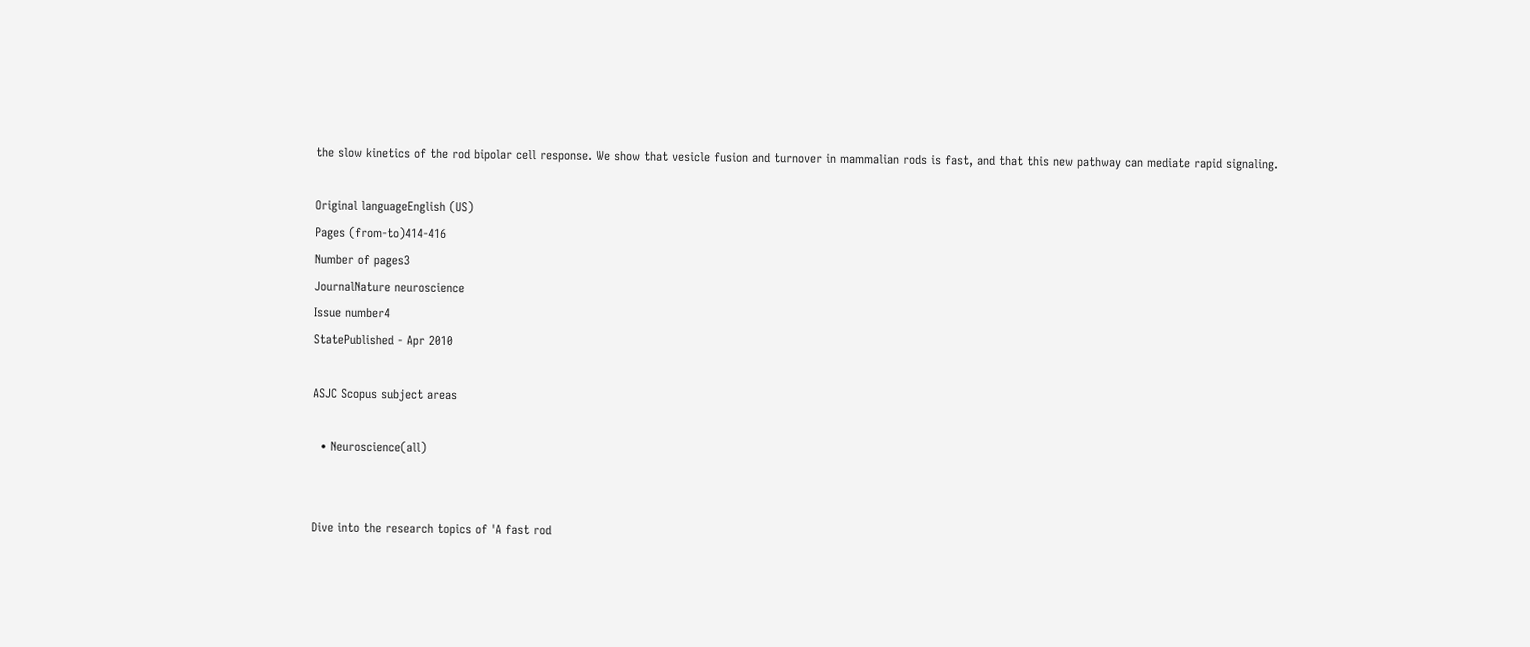the slow kinetics of the rod bipolar cell response. We show that vesicle fusion and turnover in mammalian rods is fast, and that this new pathway can mediate rapid signaling.

Original languageEnglish (US)
Pages (from-to)414-416
Number of pages3
JournalNature neuroscience
Issue number4
StatePublished - Apr 2010

ASJC Scopus subject areas

  • Neuroscience(all)


Dive into the research topics of 'A fast rod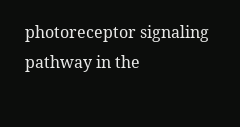photoreceptor signaling pathway in the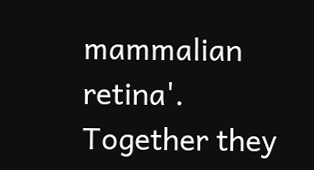mammalian retina'. Together they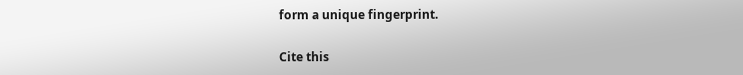form a unique fingerprint.

Cite this